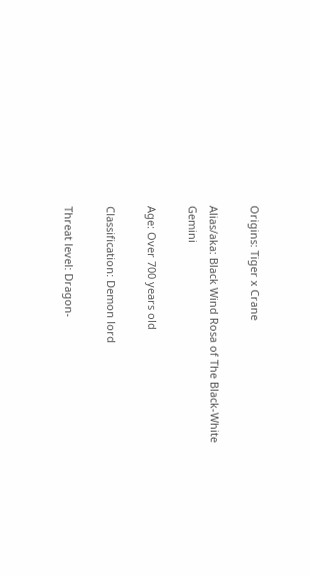Origins: Tiger x Crane

Alias/aka: Black Wind Rosa of The Black-White Gemini

Age: Over 700 years old

Classification: Demon lord

Threat level: Dragon-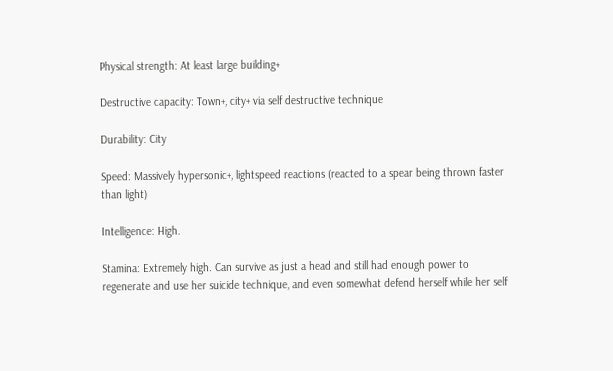Physical strength: At least large building+

Destructive capacity: Town+, city+ via self destructive technique

Durability: City

Speed: Massively hypersonic+, lightspeed reactions (reacted to a spear being thrown faster than light)

Intelligence: High.

Stamina: Extremely high. Can survive as just a head and still had enough power to regenerate and use her suicide technique, and even somewhat defend herself while her self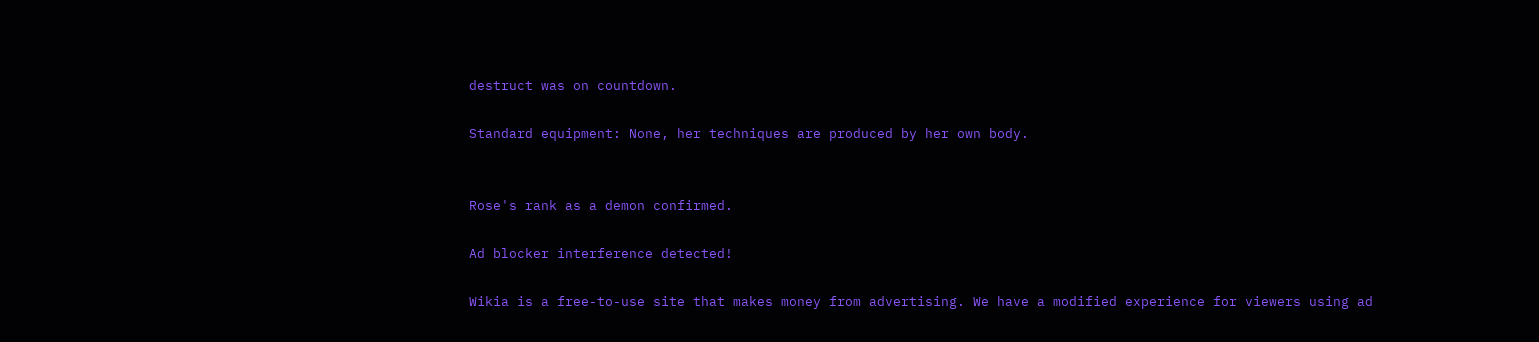destruct was on countdown.

Standard equipment: None, her techniques are produced by her own body.


Rose's rank as a demon confirmed.

Ad blocker interference detected!

Wikia is a free-to-use site that makes money from advertising. We have a modified experience for viewers using ad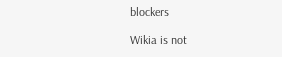blockers

Wikia is not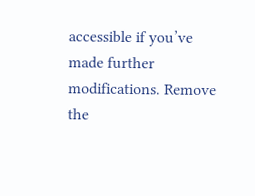accessible if you’ve made further modifications. Remove the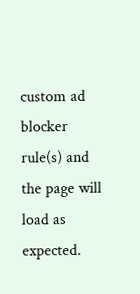custom ad blocker rule(s) and the page will load as expected.